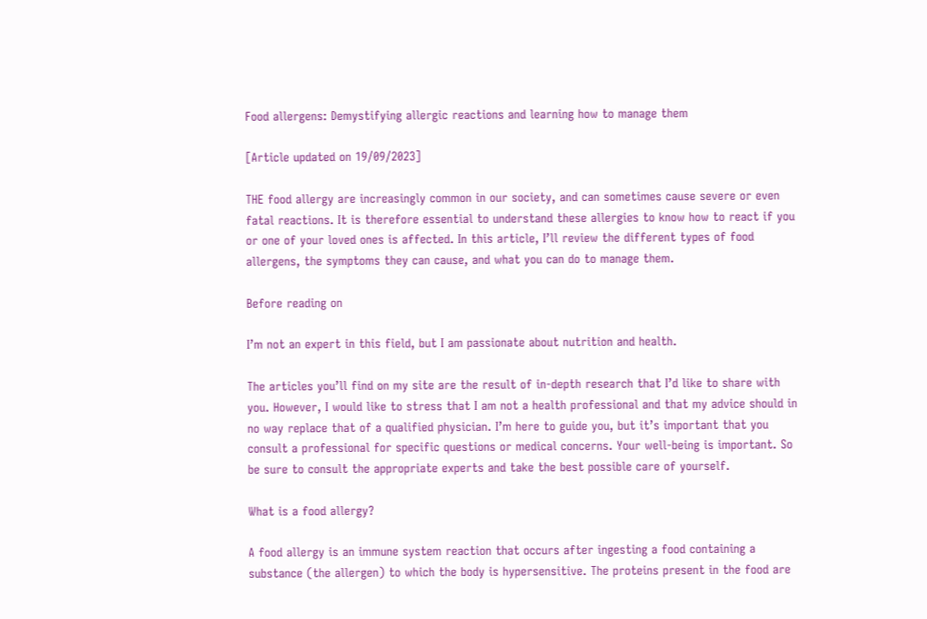Food allergens: Demystifying allergic reactions and learning how to manage them

[Article updated on 19/09/2023]

THE food allergy are increasingly common in our society, and can sometimes cause severe or even fatal reactions. It is therefore essential to understand these allergies to know how to react if you or one of your loved ones is affected. In this article, I’ll review the different types of food allergens, the symptoms they can cause, and what you can do to manage them.

Before reading on

I’m not an expert in this field, but I am passionate about nutrition and health.

The articles you’ll find on my site are the result of in-depth research that I’d like to share with you. However, I would like to stress that I am not a health professional and that my advice should in no way replace that of a qualified physician. I’m here to guide you, but it’s important that you consult a professional for specific questions or medical concerns. Your well-being is important. So be sure to consult the appropriate experts and take the best possible care of yourself.

What is a food allergy?

A food allergy is an immune system reaction that occurs after ingesting a food containing a substance (the allergen) to which the body is hypersensitive. The proteins present in the food are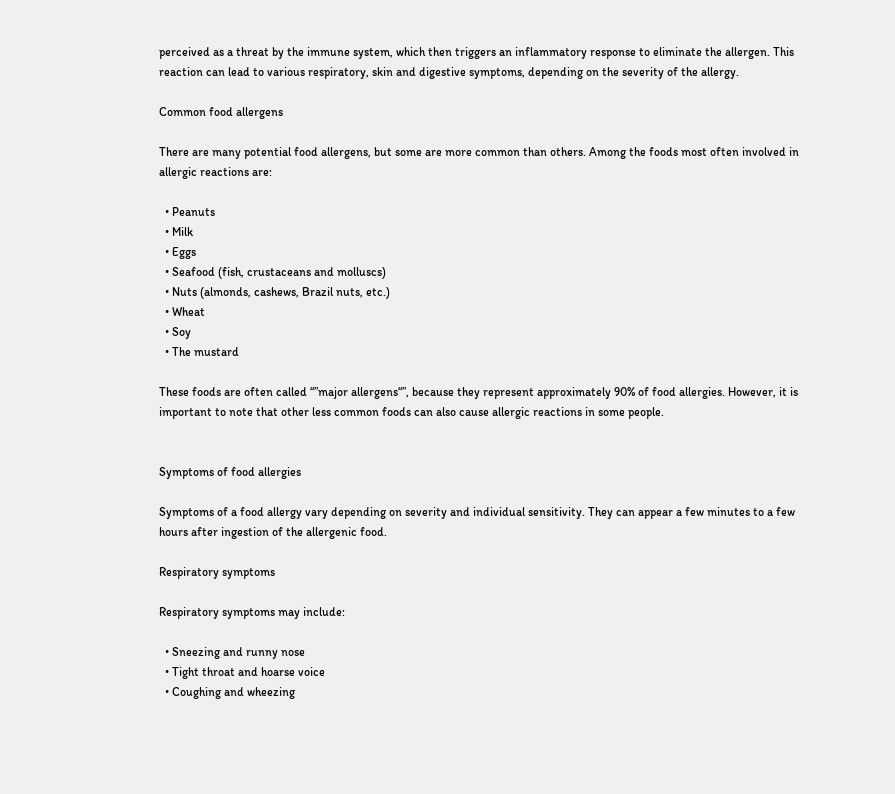perceived as a threat by the immune system, which then triggers an inflammatory response to eliminate the allergen. This reaction can lead to various respiratory, skin and digestive symptoms, depending on the severity of the allergy.

Common food allergens

There are many potential food allergens, but some are more common than others. Among the foods most often involved in allergic reactions are:

  • Peanuts
  • Milk
  • Eggs
  • Seafood (fish, crustaceans and molluscs)
  • Nuts (almonds, cashews, Brazil nuts, etc.)
  • Wheat
  • Soy
  • The mustard

These foods are often called “”major allergens“”, because they represent approximately 90% of food allergies. However, it is important to note that other less common foods can also cause allergic reactions in some people.


Symptoms of food allergies

Symptoms of a food allergy vary depending on severity and individual sensitivity. They can appear a few minutes to a few hours after ingestion of the allergenic food.

Respiratory symptoms

Respiratory symptoms may include:

  • Sneezing and runny nose
  • Tight throat and hoarse voice
  • Coughing and wheezing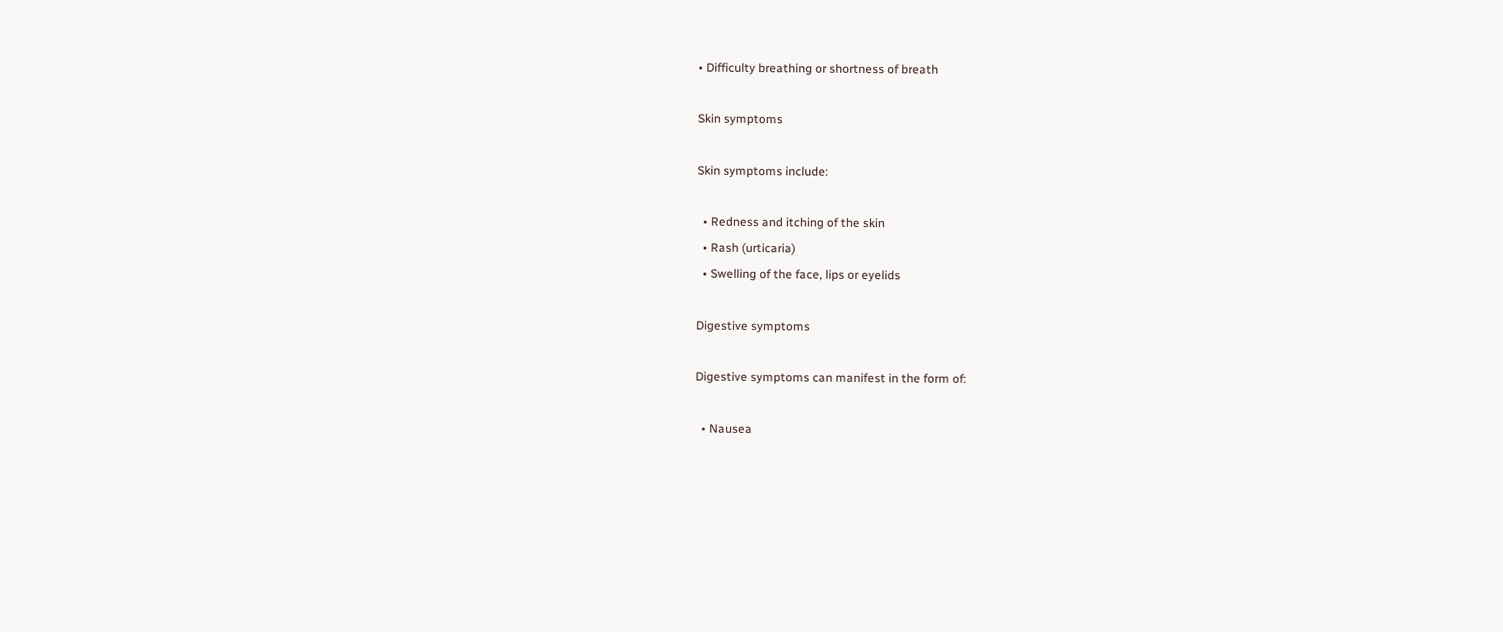• Difficulty breathing or shortness of breath

Skin symptoms

Skin symptoms include:

  • Redness and itching of the skin
  • Rash (urticaria)
  • Swelling of the face, lips or eyelids

Digestive symptoms

Digestive symptoms can manifest in the form of:

  • Nausea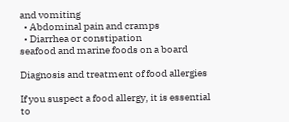and vomiting
  • Abdominal pain and cramps
  • Diarrhea or constipation
seafood and marine foods on a board

Diagnosis and treatment of food allergies

If you suspect a food allergy, it is essential to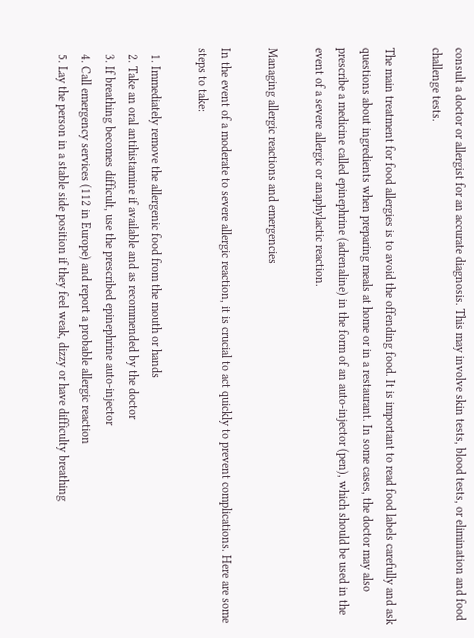consult a doctor or allergist for an accurate diagnosis. This may involve skin tests, blood tests, or elimination and food challenge tests.

The main treatment for food allergies is to avoid the offending food. It is important to read food labels carefully and ask questions about ingredients when preparing meals at home or in a restaurant. In some cases, the doctor may also prescribe a medicine called epinephrine (adrenaline) in the form of an auto-injector (pen), which should be used in the event of a severe allergic or anaphylactic reaction.

Managing allergic reactions and emergencies

In the event of a moderate to severe allergic reaction, it is crucial to act quickly to prevent complications. Here are some steps to take:

  1. Immediately remove the allergenic food from the mouth or hands
  2. Take an oral antihistamine if available and as recommended by the doctor
  3. If breathing becomes difficult, use the prescribed epinephrine auto-injector
  4. Call emergency services (112 in Europe) and report a probable allergic reaction
  5. Lay the person in a stable side position if they feel weak, dizzy or have difficulty breathing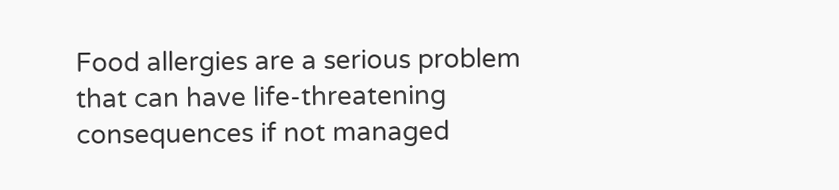Food allergies are a serious problem that can have life-threatening consequences if not managed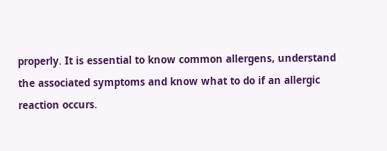properly. It is essential to know common allergens, understand the associated symptoms and know what to do if an allergic reaction occurs.